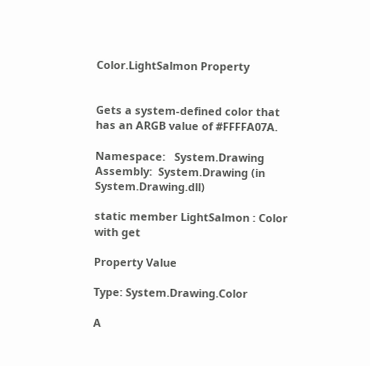Color.LightSalmon Property


Gets a system-defined color that has an ARGB value of #FFFFA07A.

Namespace:   System.Drawing
Assembly:  System.Drawing (in System.Drawing.dll)

static member LightSalmon : Color with get

Property Value

Type: System.Drawing.Color

A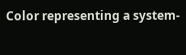Color representing a system-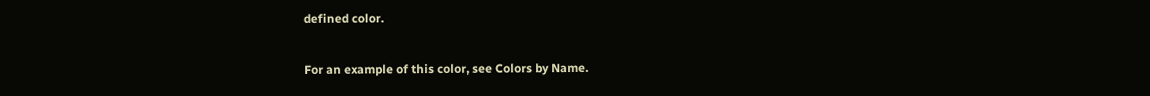defined color.

For an example of this color, see Colors by Name.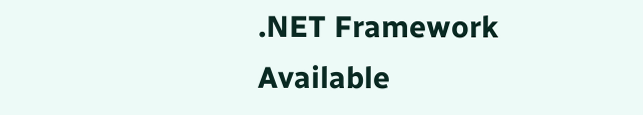.NET Framework
Available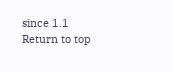since 1.1
Return to top